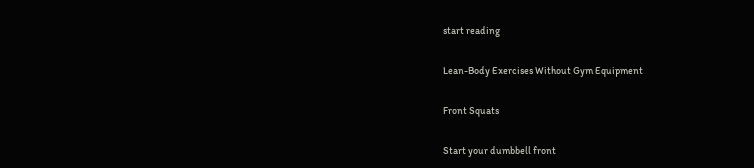start reading

Lean-Body Exercises Without Gym Equipment

Front Squats

Start your dumbbell front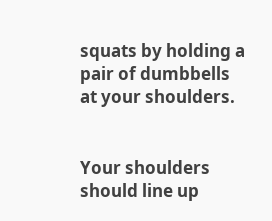squats by holding a pair of dumbbells at your shoulders.


Your shoulders should line up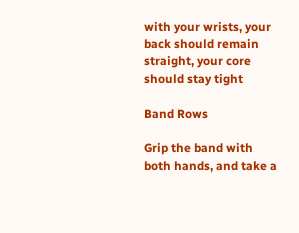with your wrists, your back should remain straight, your core should stay tight

Band Rows

Grip the band with both hands, and take a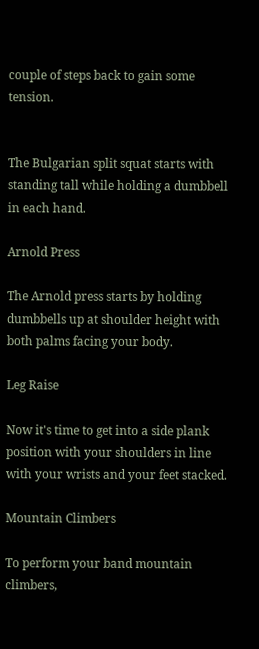couple of steps back to gain some tension.


The Bulgarian split squat starts with standing tall while holding a dumbbell in each hand.

Arnold Press

The Arnold press starts by holding dumbbells up at shoulder height with both palms facing your body.

Leg Raise

Now it's time to get into a side plank position with your shoulders in line with your wrists and your feet stacked.

Mountain Climbers

To perform your band mountain climbers,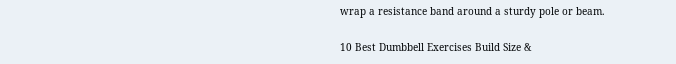wrap a resistance band around a sturdy pole or beam.

10 Best Dumbbell Exercises Build Size &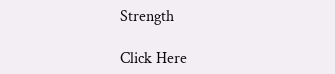Strength

Click Here